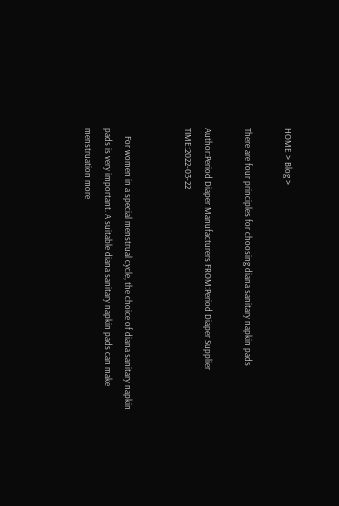HOME > Blog >

There are four principles for choosing diana sanitary napkin pads

Author:Period Diaper Manufacturers FROM:Period Diaper Supplier TIME:2022-03-22


    For women in a special menstrual cycle, the choice of diana sanitary napkin pads is very important. A suitable diana sanitary napkin pads can make menstruation more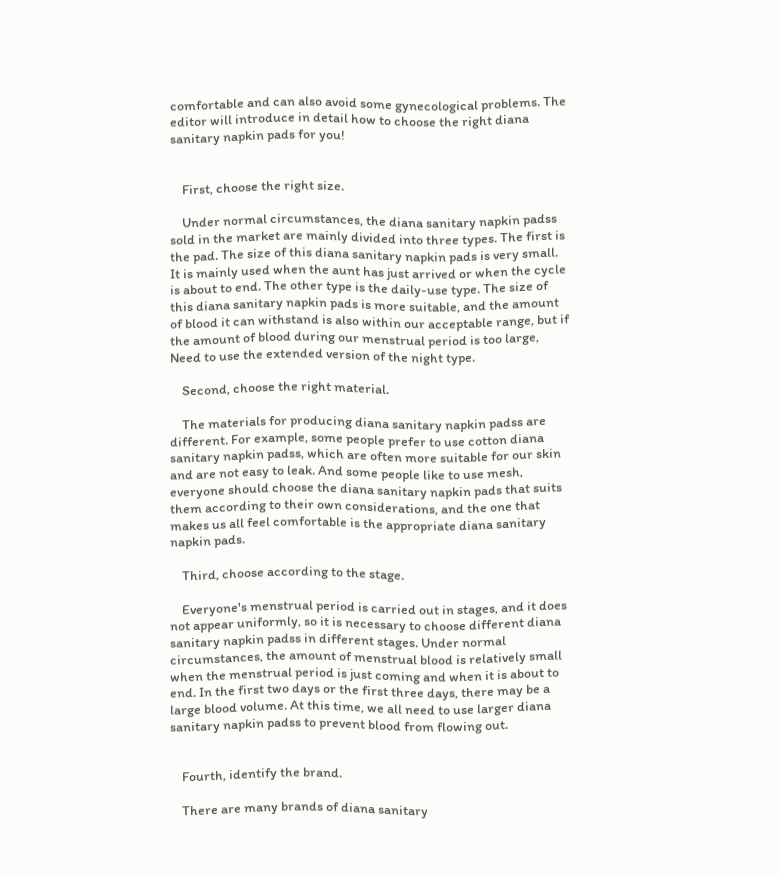comfortable and can also avoid some gynecological problems. The editor will introduce in detail how to choose the right diana sanitary napkin pads for you!


    First, choose the right size.

    Under normal circumstances, the diana sanitary napkin padss sold in the market are mainly divided into three types. The first is the pad. The size of this diana sanitary napkin pads is very small. It is mainly used when the aunt has just arrived or when the cycle is about to end. The other type is the daily-use type. The size of this diana sanitary napkin pads is more suitable, and the amount of blood it can withstand is also within our acceptable range, but if the amount of blood during our menstrual period is too large, Need to use the extended version of the night type.

    Second, choose the right material.

    The materials for producing diana sanitary napkin padss are different. For example, some people prefer to use cotton diana sanitary napkin padss, which are often more suitable for our skin and are not easy to leak. And some people like to use mesh, everyone should choose the diana sanitary napkin pads that suits them according to their own considerations, and the one that makes us all feel comfortable is the appropriate diana sanitary napkin pads.

    Third, choose according to the stage.

    Everyone's menstrual period is carried out in stages, and it does not appear uniformly, so it is necessary to choose different diana sanitary napkin padss in different stages. Under normal circumstances, the amount of menstrual blood is relatively small when the menstrual period is just coming and when it is about to end. In the first two days or the first three days, there may be a large blood volume. At this time, we all need to use larger diana sanitary napkin padss to prevent blood from flowing out.


    Fourth, identify the brand.

    There are many brands of diana sanitary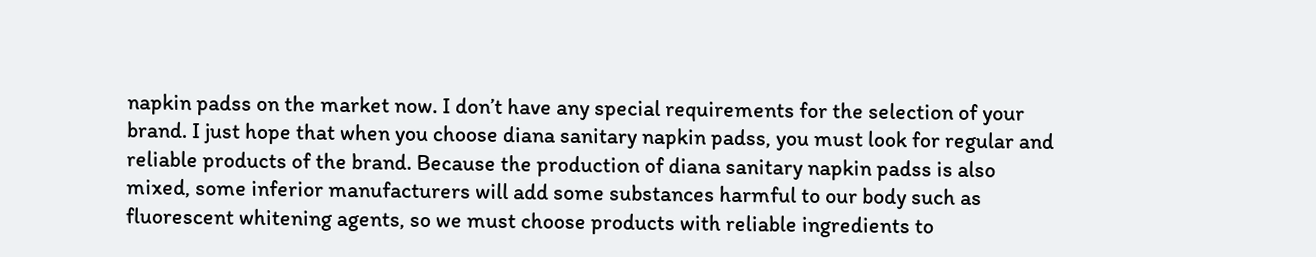napkin padss on the market now. I don’t have any special requirements for the selection of your brand. I just hope that when you choose diana sanitary napkin padss, you must look for regular and reliable products of the brand. Because the production of diana sanitary napkin padss is also mixed, some inferior manufacturers will add some substances harmful to our body such as fluorescent whitening agents, so we must choose products with reliable ingredients to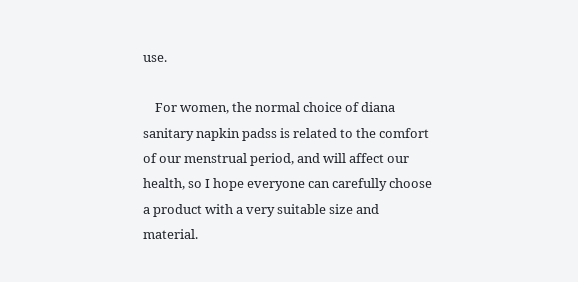use.

    For women, the normal choice of diana sanitary napkin padss is related to the comfort of our menstrual period, and will affect our health, so I hope everyone can carefully choose a product with a very suitable size and material.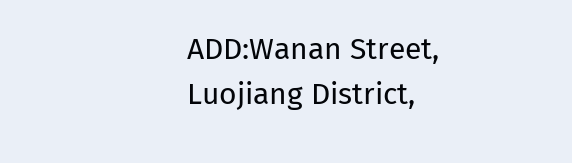ADD:Wanan Street, Luojiang District,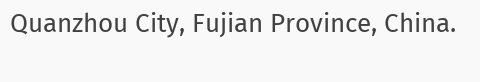Quanzhou City, Fujian Province, China.